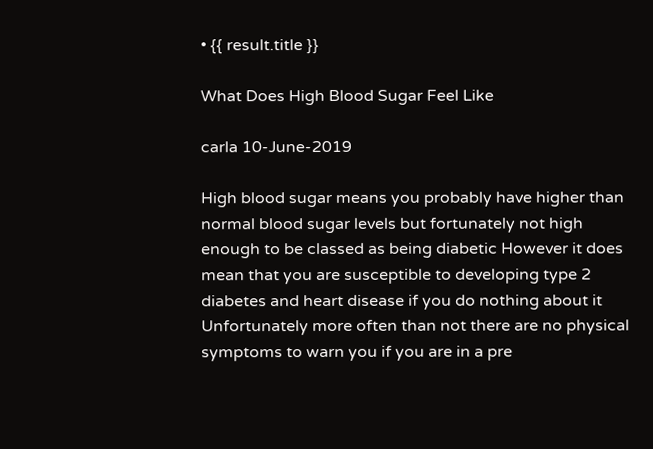• {{ result.title }}

What Does High Blood Sugar Feel Like

carla 10-June-2019

High blood sugar means you probably have higher than normal blood sugar levels but fortunately not high enough to be classed as being diabetic However it does mean that you are susceptible to developing type 2 diabetes and heart disease if you do nothing about it Unfortunately more often than not there are no physical symptoms to warn you if you are in a pre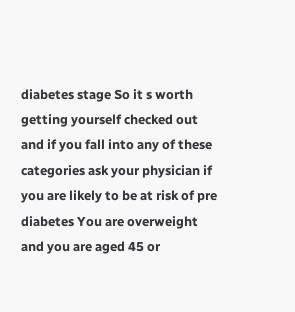diabetes stage So it s worth getting yourself checked out and if you fall into any of these categories ask your physician if you are likely to be at risk of pre diabetes You are overweight and you are aged 45 or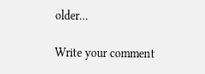older...

Write your comment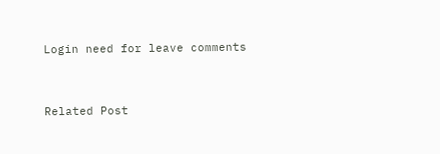Login need for leave comments


Related Post